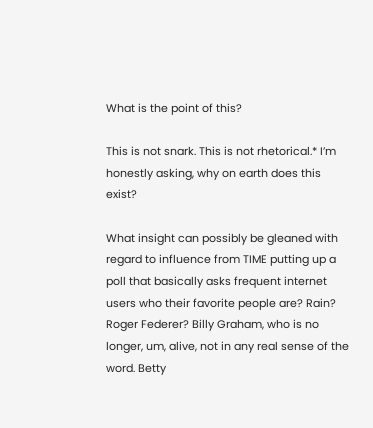What is the point of this?

This is not snark. This is not rhetorical.* I’m honestly asking, why on earth does this exist?

What insight can possibly be gleaned with regard to influence from TIME putting up a poll that basically asks frequent internet users who their favorite people are? Rain? Roger Federer? Billy Graham, who is no longer, um, alive, not in any real sense of the word. Betty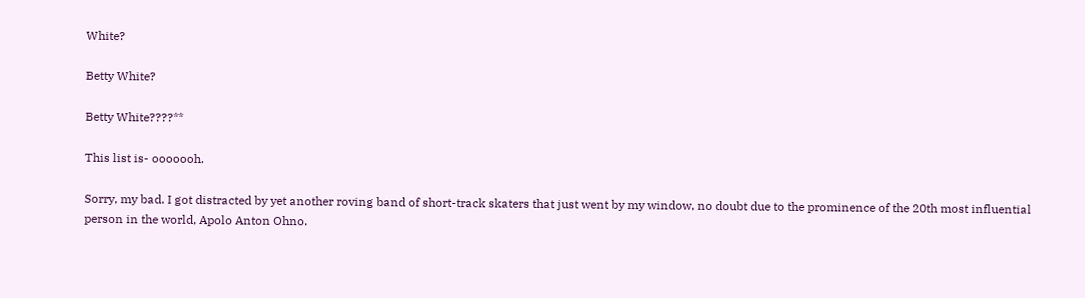White?

Betty White?

Betty White????**

This list is- ooooooh.

Sorry, my bad. I got distracted by yet another roving band of short-track skaters that just went by my window, no doubt due to the prominence of the 20th most influential person in the world, Apolo Anton Ohno.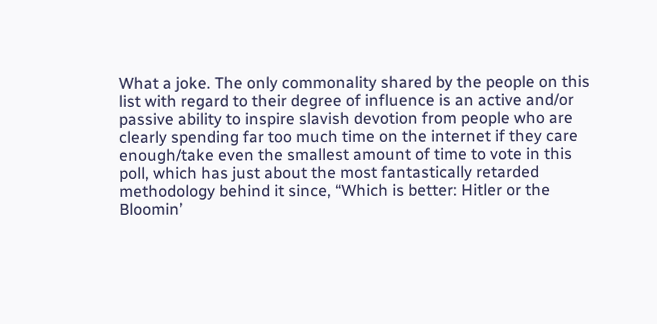What a joke. The only commonality shared by the people on this list with regard to their degree of influence is an active and/or passive ability to inspire slavish devotion from people who are clearly spending far too much time on the internet if they care enough/take even the smallest amount of time to vote in this poll, which has just about the most fantastically retarded methodology behind it since, “Which is better: Hitler or the Bloomin’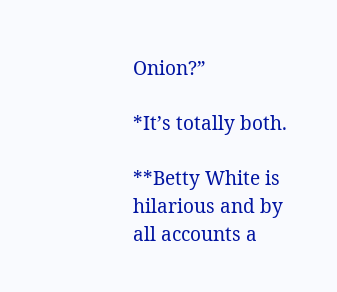Onion?”

*It’s totally both.

**Betty White is hilarious and by all accounts a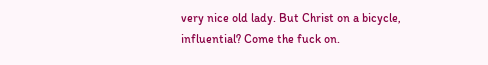very nice old lady. But Christ on a bicycle, influential? Come the fuck on.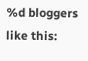%d bloggers like this: